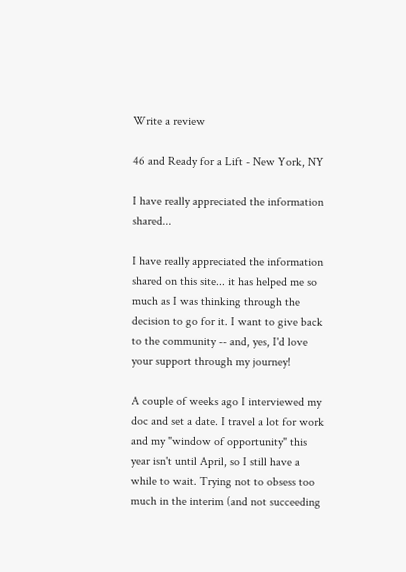Write a review

46 and Ready for a Lift - New York, NY

I have really appreciated the information shared...

I have really appreciated the information shared on this site... it has helped me so much as I was thinking through the decision to go for it. I want to give back to the community -- and, yes, I'd love your support through my journey!

A couple of weeks ago I interviewed my doc and set a date. I travel a lot for work and my "window of opportunity" this year isn't until April, so I still have a while to wait. Trying not to obsess too much in the interim (and not succeeding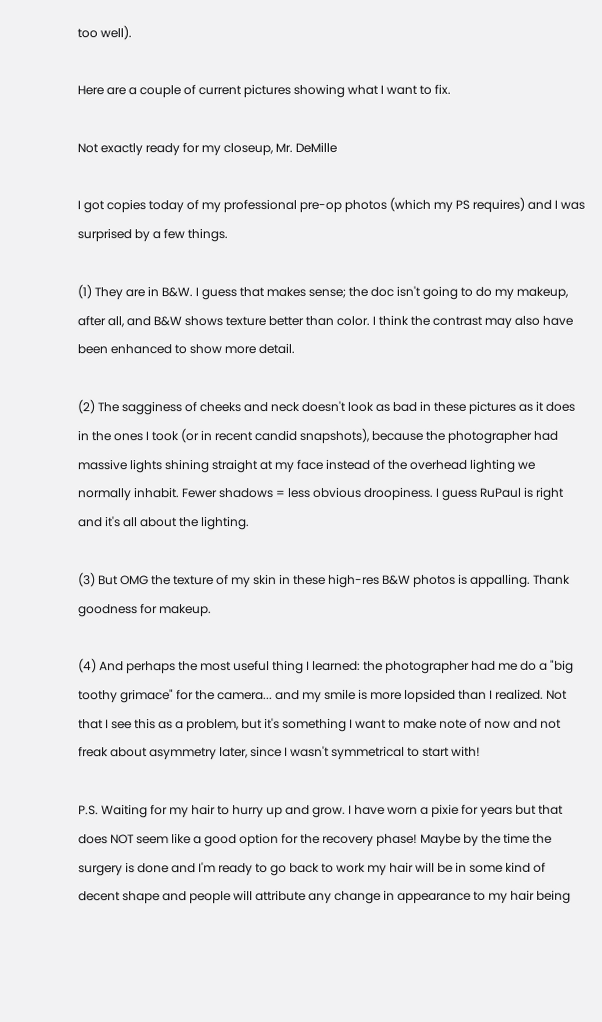too well).

Here are a couple of current pictures showing what I want to fix.

Not exactly ready for my closeup, Mr. DeMille

I got copies today of my professional pre-op photos (which my PS requires) and I was surprised by a few things.

(1) They are in B&W. I guess that makes sense; the doc isn't going to do my makeup, after all, and B&W shows texture better than color. I think the contrast may also have been enhanced to show more detail.

(2) The sagginess of cheeks and neck doesn't look as bad in these pictures as it does in the ones I took (or in recent candid snapshots), because the photographer had massive lights shining straight at my face instead of the overhead lighting we normally inhabit. Fewer shadows = less obvious droopiness. I guess RuPaul is right and it's all about the lighting.

(3) But OMG the texture of my skin in these high-res B&W photos is appalling. Thank goodness for makeup.

(4) And perhaps the most useful thing I learned: the photographer had me do a "big toothy grimace" for the camera... and my smile is more lopsided than I realized. Not that I see this as a problem, but it's something I want to make note of now and not freak about asymmetry later, since I wasn't symmetrical to start with!

P.S. Waiting for my hair to hurry up and grow. I have worn a pixie for years but that does NOT seem like a good option for the recovery phase! Maybe by the time the surgery is done and I'm ready to go back to work my hair will be in some kind of decent shape and people will attribute any change in appearance to my hair being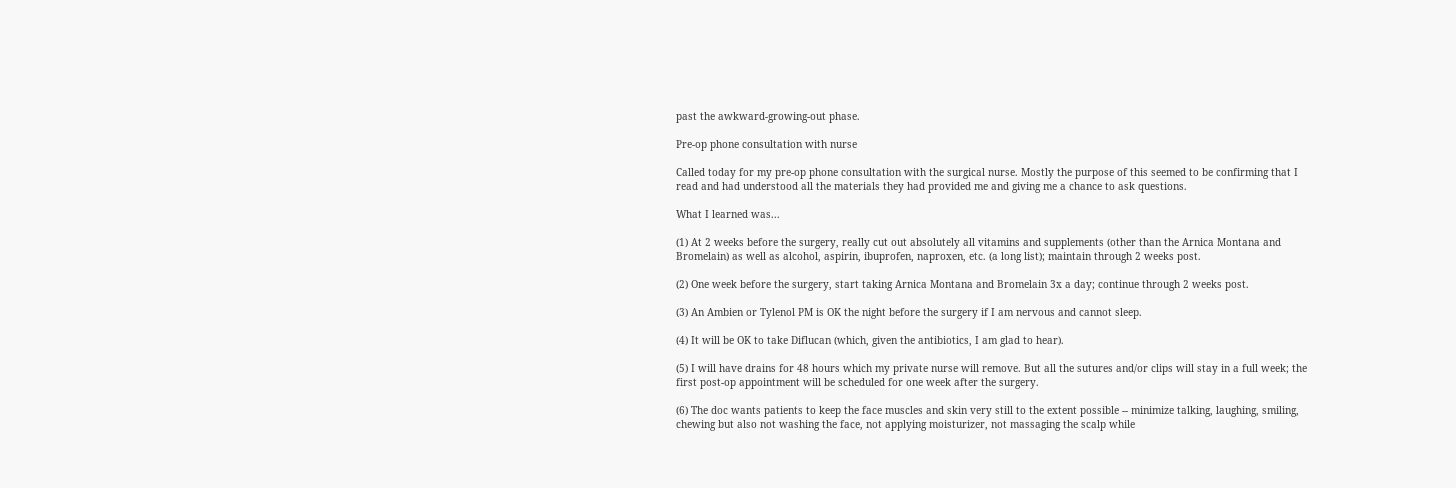past the awkward-growing-out phase.

Pre-op phone consultation with nurse

Called today for my pre-op phone consultation with the surgical nurse. Mostly the purpose of this seemed to be confirming that I read and had understood all the materials they had provided me and giving me a chance to ask questions.

What I learned was...

(1) At 2 weeks before the surgery, really cut out absolutely all vitamins and supplements (other than the Arnica Montana and Bromelain) as well as alcohol, aspirin, ibuprofen, naproxen, etc. (a long list); maintain through 2 weeks post.

(2) One week before the surgery, start taking Arnica Montana and Bromelain 3x a day; continue through 2 weeks post.

(3) An Ambien or Tylenol PM is OK the night before the surgery if I am nervous and cannot sleep.

(4) It will be OK to take Diflucan (which, given the antibiotics, I am glad to hear).

(5) I will have drains for 48 hours which my private nurse will remove. But all the sutures and/or clips will stay in a full week; the first post-op appointment will be scheduled for one week after the surgery.

(6) The doc wants patients to keep the face muscles and skin very still to the extent possible -- minimize talking, laughing, smiling, chewing but also not washing the face, not applying moisturizer, not massaging the scalp while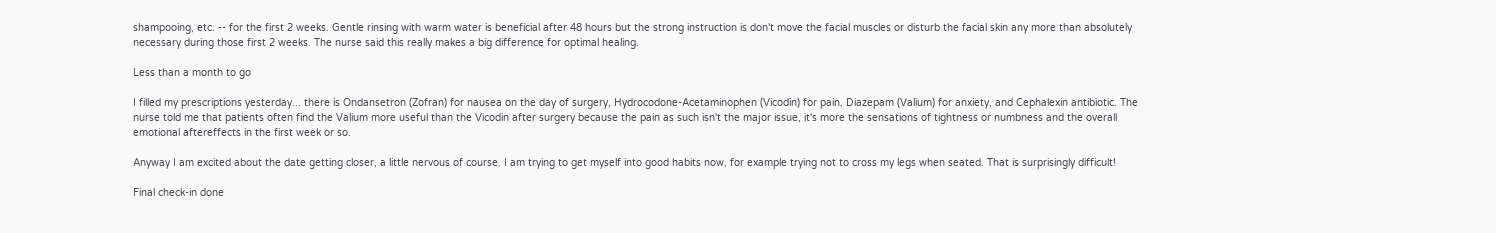shampooing, etc. -- for the first 2 weeks. Gentle rinsing with warm water is beneficial after 48 hours but the strong instruction is don't move the facial muscles or disturb the facial skin any more than absolutely necessary during those first 2 weeks. The nurse said this really makes a big difference for optimal healing.

Less than a month to go

I filled my prescriptions yesterday... there is Ondansetron (Zofran) for nausea on the day of surgery, Hydrocodone-Acetaminophen (Vicodin) for pain, Diazepam (Valium) for anxiety, and Cephalexin antibiotic. The nurse told me that patients often find the Valium more useful than the Vicodin after surgery because the pain as such isn't the major issue, it's more the sensations of tightness or numbness and the overall emotional aftereffects in the first week or so.

Anyway I am excited about the date getting closer, a little nervous of course. I am trying to get myself into good habits now, for example trying not to cross my legs when seated. That is surprisingly difficult!

Final check-in done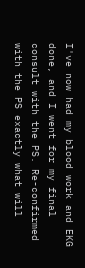I've now had my blood work and EKG done, and I went for my final consult with the PS. Re-confirmed with the PS exactly what will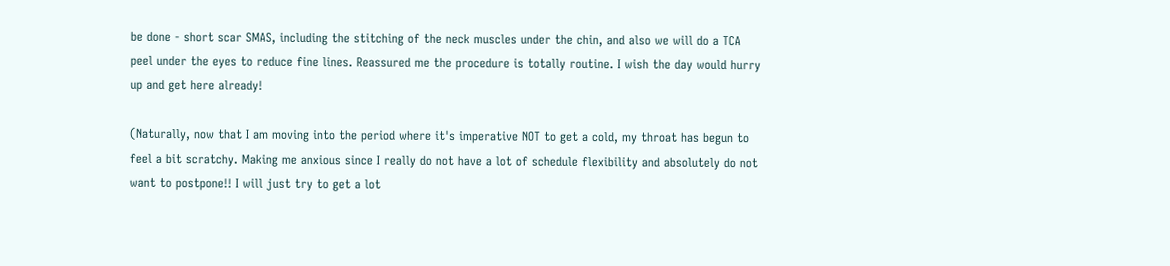be done - short scar SMAS, including the stitching of the neck muscles under the chin, and also we will do a TCA peel under the eyes to reduce fine lines. Reassured me the procedure is totally routine. I wish the day would hurry up and get here already!

(Naturally, now that I am moving into the period where it's imperative NOT to get a cold, my throat has begun to feel a bit scratchy. Making me anxious since I really do not have a lot of schedule flexibility and absolutely do not want to postpone!! I will just try to get a lot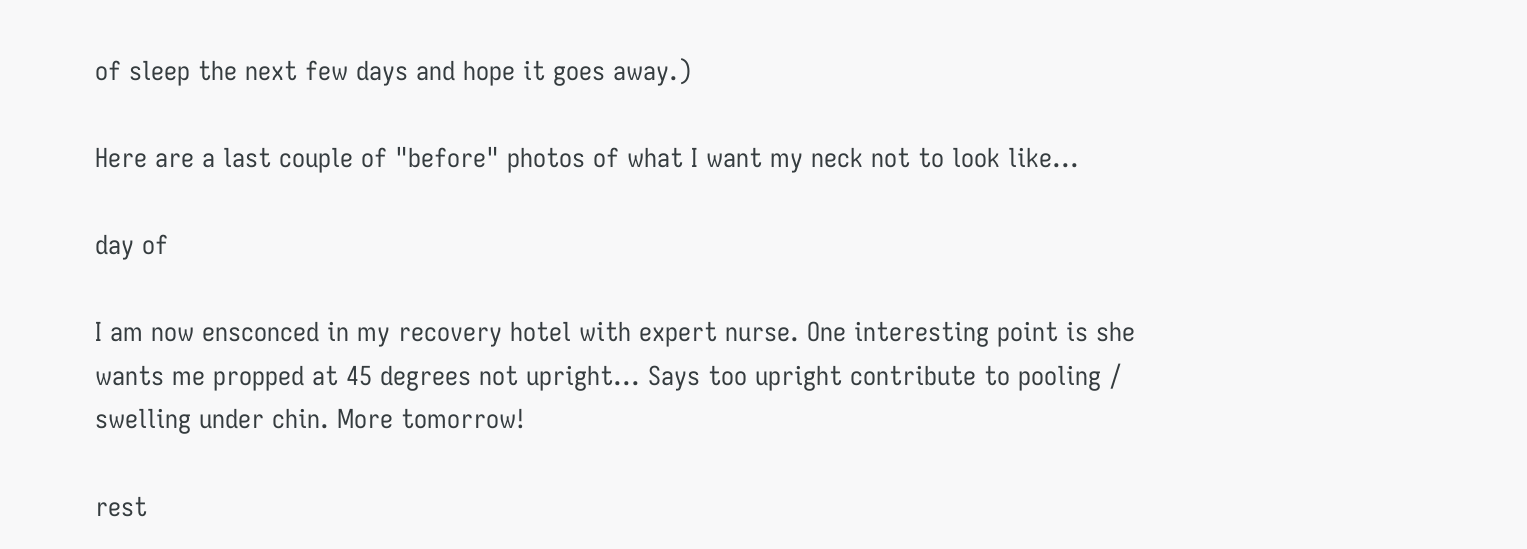of sleep the next few days and hope it goes away.)

Here are a last couple of "before" photos of what I want my neck not to look like...

day of

I am now ensconced in my recovery hotel with expert nurse. One interesting point is she wants me propped at 45 degrees not upright... Says too upright contribute to pooling / swelling under chin. More tomorrow!

rest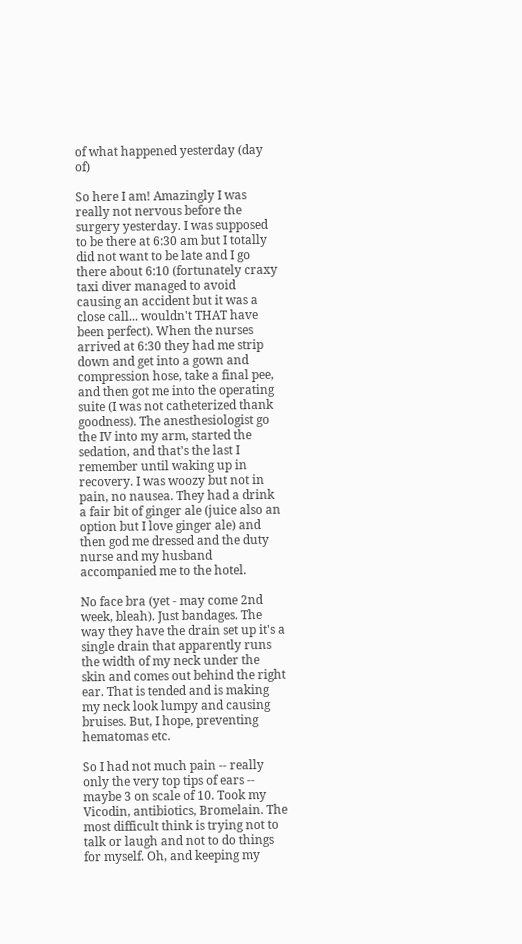of what happened yesterday (day of)

So here I am! Amazingly I was really not nervous before the surgery yesterday. I was supposed to be there at 6:30 am but I totally did not want to be late and I go there about 6:10 (fortunately craxy taxi diver managed to avoid causing an accident but it was a close call... wouldn't THAT have been perfect). When the nurses arrived at 6:30 they had me strip down and get into a gown and compression hose, take a final pee, and then got me into the operating suite (I was not catheterized thank goodness). The anesthesiologist go the IV into my arm, started the sedation, and that's the last I remember until waking up in recovery. I was woozy but not in pain, no nausea. They had a drink a fair bit of ginger ale (juice also an option but I love ginger ale) and then god me dressed and the duty nurse and my husband accompanied me to the hotel.

No face bra (yet - may come 2nd week, bleah). Just bandages. The way they have the drain set up it's a single drain that apparently runs the width of my neck under the skin and comes out behind the right ear. That is tended and is making my neck look lumpy and causing bruises. But, I hope, preventing hematomas etc.

So I had not much pain -- really only the very top tips of ears -- maybe 3 on scale of 10. Took my Vicodin, antibiotics, Bromelain. The most difficult think is trying not to talk or laugh and not to do things for myself. Oh, and keeping my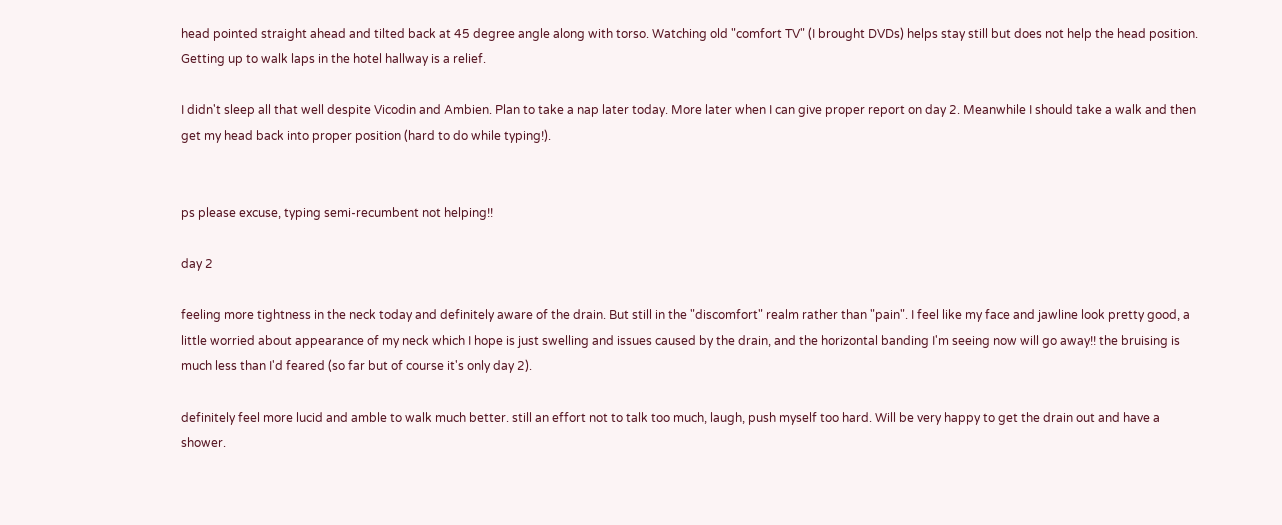head pointed straight ahead and tilted back at 45 degree angle along with torso. Watching old "comfort TV" (I brought DVDs) helps stay still but does not help the head position. Getting up to walk laps in the hotel hallway is a relief.

I didn't sleep all that well despite Vicodin and Ambien. Plan to take a nap later today. More later when I can give proper report on day 2. Meanwhile I should take a walk and then get my head back into proper position (hard to do while typing!).


ps please excuse, typing semi-recumbent not helping!!

day 2

feeling more tightness in the neck today and definitely aware of the drain. But still in the "discomfort" realm rather than "pain". I feel like my face and jawline look pretty good, a little worried about appearance of my neck which I hope is just swelling and issues caused by the drain, and the horizontal banding I'm seeing now will go away!! the bruising is much less than I'd feared (so far but of course it's only day 2).

definitely feel more lucid and amble to walk much better. still an effort not to talk too much, laugh, push myself too hard. Will be very happy to get the drain out and have a shower.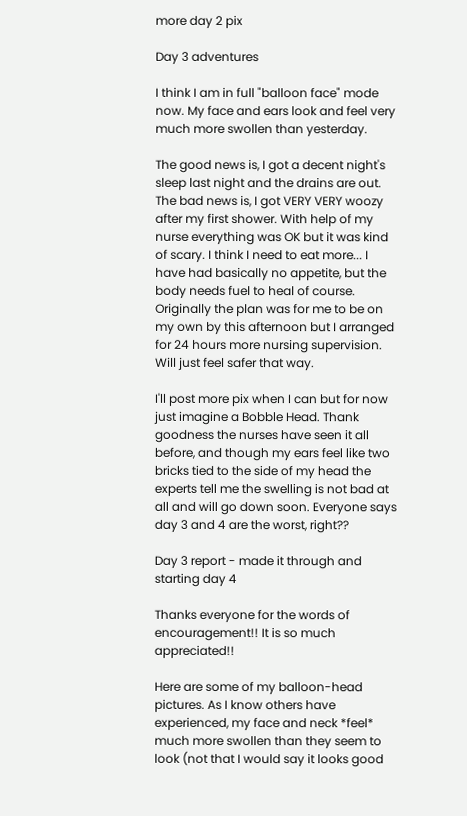more day 2 pix

Day 3 adventures

I think I am in full "balloon face" mode now. My face and ears look and feel very much more swollen than yesterday.

The good news is, I got a decent night's sleep last night and the drains are out. The bad news is, I got VERY VERY woozy after my first shower. With help of my nurse everything was OK but it was kind of scary. I think I need to eat more... I have had basically no appetite, but the body needs fuel to heal of course. Originally the plan was for me to be on my own by this afternoon but I arranged for 24 hours more nursing supervision. Will just feel safer that way.

I'll post more pix when I can but for now just imagine a Bobble Head. Thank goodness the nurses have seen it all before, and though my ears feel like two bricks tied to the side of my head the experts tell me the swelling is not bad at all and will go down soon. Everyone says day 3 and 4 are the worst, right??

Day 3 report - made it through and starting day 4

Thanks everyone for the words of encouragement!! It is so much appreciated!!

Here are some of my balloon-head pictures. As I know others have experienced, my face and neck *feel* much more swollen than they seem to look (not that I would say it looks good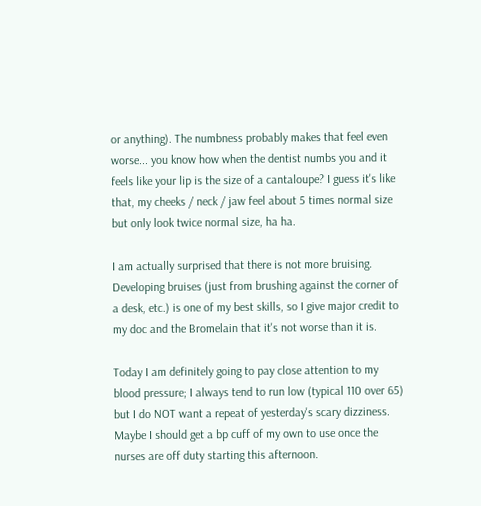or anything). The numbness probably makes that feel even worse... you know how when the dentist numbs you and it feels like your lip is the size of a cantaloupe? I guess it's like that, my cheeks / neck / jaw feel about 5 times normal size but only look twice normal size, ha ha.

I am actually surprised that there is not more bruising. Developing bruises (just from brushing against the corner of a desk, etc.) is one of my best skills, so I give major credit to my doc and the Bromelain that it's not worse than it is.

Today I am definitely going to pay close attention to my blood pressure; I always tend to run low (typical 110 over 65) but I do NOT want a repeat of yesterday's scary dizziness. Maybe I should get a bp cuff of my own to use once the nurses are off duty starting this afternoon.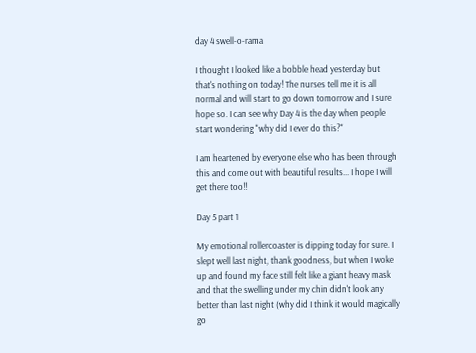day 4 swell-o-rama

I thought I looked like a bobble head yesterday but that's nothing on today! The nurses tell me it is all normal and will start to go down tomorrow and I sure hope so. I can see why Day 4 is the day when people start wondering "why did I ever do this?"

I am heartened by everyone else who has been through this and come out with beautiful results... I hope I will get there too!!

Day 5 part 1

My emotional rollercoaster is dipping today for sure. I slept well last night, thank goodness, but when I woke up and found my face still felt like a giant heavy mask and that the swelling under my chin didn't look any better than last night (why did I think it would magically go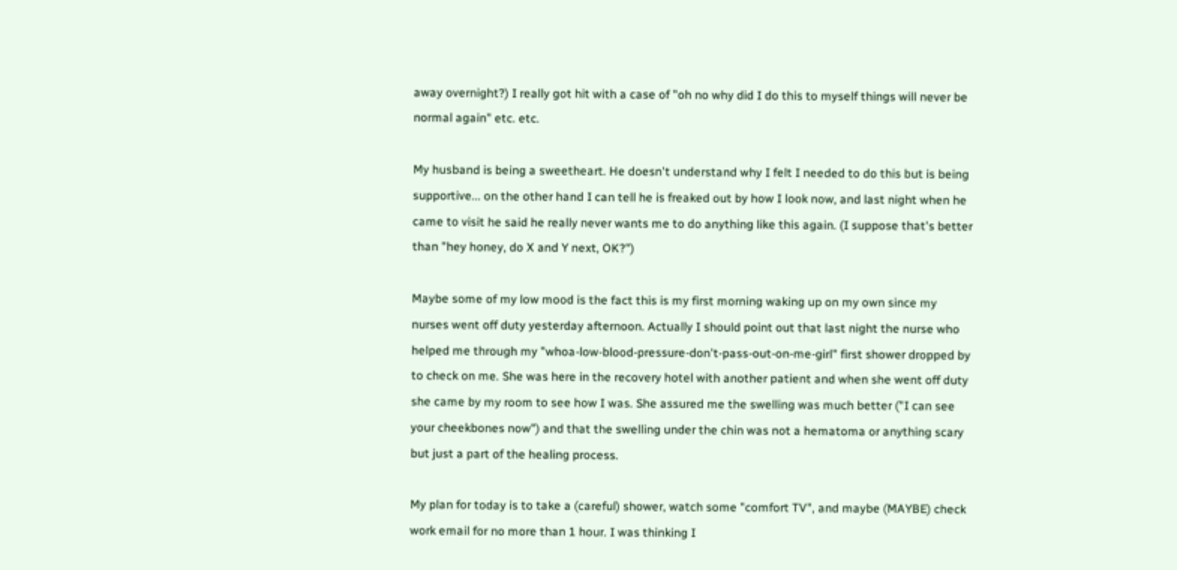away overnight?) I really got hit with a case of "oh no why did I do this to myself things will never be normal again" etc. etc.

My husband is being a sweetheart. He doesn't understand why I felt I needed to do this but is being supportive... on the other hand I can tell he is freaked out by how I look now, and last night when he came to visit he said he really never wants me to do anything like this again. (I suppose that's better than "hey honey, do X and Y next, OK?")

Maybe some of my low mood is the fact this is my first morning waking up on my own since my nurses went off duty yesterday afternoon. Actually I should point out that last night the nurse who helped me through my "whoa-low-blood-pressure-don't-pass-out-on-me-girl" first shower dropped by to check on me. She was here in the recovery hotel with another patient and when she went off duty she came by my room to see how I was. She assured me the swelling was much better ("I can see your cheekbones now") and that the swelling under the chin was not a hematoma or anything scary but just a part of the healing process.

My plan for today is to take a (careful) shower, watch some "comfort TV", and maybe (MAYBE) check work email for no more than 1 hour. I was thinking I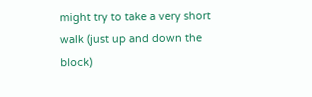might try to take a very short walk (just up and down the block)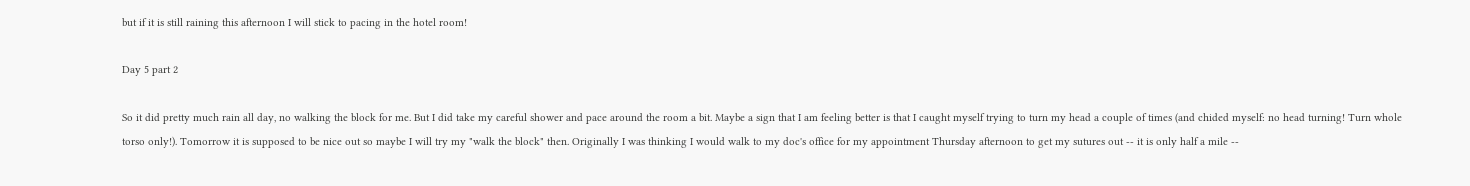but if it is still raining this afternoon I will stick to pacing in the hotel room!

Day 5 part 2

So it did pretty much rain all day, no walking the block for me. But I did take my careful shower and pace around the room a bit. Maybe a sign that I am feeling better is that I caught myself trying to turn my head a couple of times (and chided myself: no head turning! Turn whole torso only!). Tomorrow it is supposed to be nice out so maybe I will try my "walk the block" then. Originally I was thinking I would walk to my doc's office for my appointment Thursday afternoon to get my sutures out -- it is only half a mile --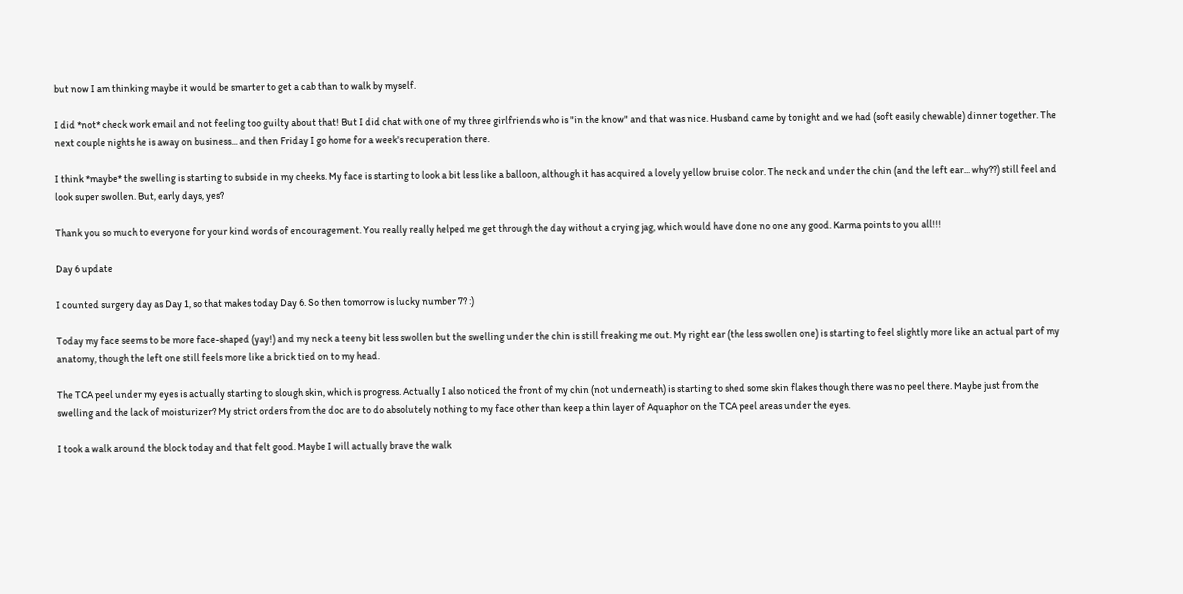but now I am thinking maybe it would be smarter to get a cab than to walk by myself.

I did *not* check work email and not feeling too guilty about that! But I did chat with one of my three girlfriends who is "in the know" and that was nice. Husband came by tonight and we had (soft easily chewable) dinner together. The next couple nights he is away on business... and then Friday I go home for a week's recuperation there.

I think *maybe* the swelling is starting to subside in my cheeks. My face is starting to look a bit less like a balloon, although it has acquired a lovely yellow bruise color. The neck and under the chin (and the left ear... why??) still feel and look super swollen. But, early days, yes?

Thank you so much to everyone for your kind words of encouragement. You really really helped me get through the day without a crying jag, which would have done no one any good. Karma points to you all!!!

Day 6 update

I counted surgery day as Day 1, so that makes today Day 6. So then tomorrow is lucky number 7? :)

Today my face seems to be more face-shaped (yay!) and my neck a teeny bit less swollen but the swelling under the chin is still freaking me out. My right ear (the less swollen one) is starting to feel slightly more like an actual part of my anatomy, though the left one still feels more like a brick tied on to my head.

The TCA peel under my eyes is actually starting to slough skin, which is progress. Actually I also noticed the front of my chin (not underneath) is starting to shed some skin flakes though there was no peel there. Maybe just from the swelling and the lack of moisturizer? My strict orders from the doc are to do absolutely nothing to my face other than keep a thin layer of Aquaphor on the TCA peel areas under the eyes.

I took a walk around the block today and that felt good. Maybe I will actually brave the walk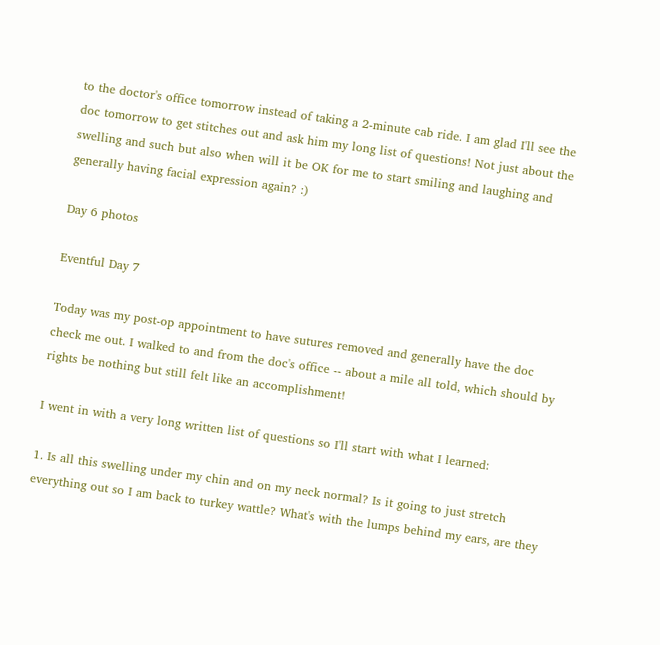to the doctor's office tomorrow instead of taking a 2-minute cab ride. I am glad I'll see the doc tomorrow to get stitches out and ask him my long list of questions! Not just about the swelling and such but also when will it be OK for me to start smiling and laughing and generally having facial expression again? :)

Day 6 photos

Eventful Day 7

Today was my post-op appointment to have sutures removed and generally have the doc check me out. I walked to and from the doc's office -- about a mile all told, which should by rights be nothing but still felt like an accomplishment!

I went in with a very long written list of questions so I'll start with what I learned:

1. Is all this swelling under my chin and on my neck normal? Is it going to just stretch everything out so I am back to turkey wattle? What's with the lumps behind my ears, are they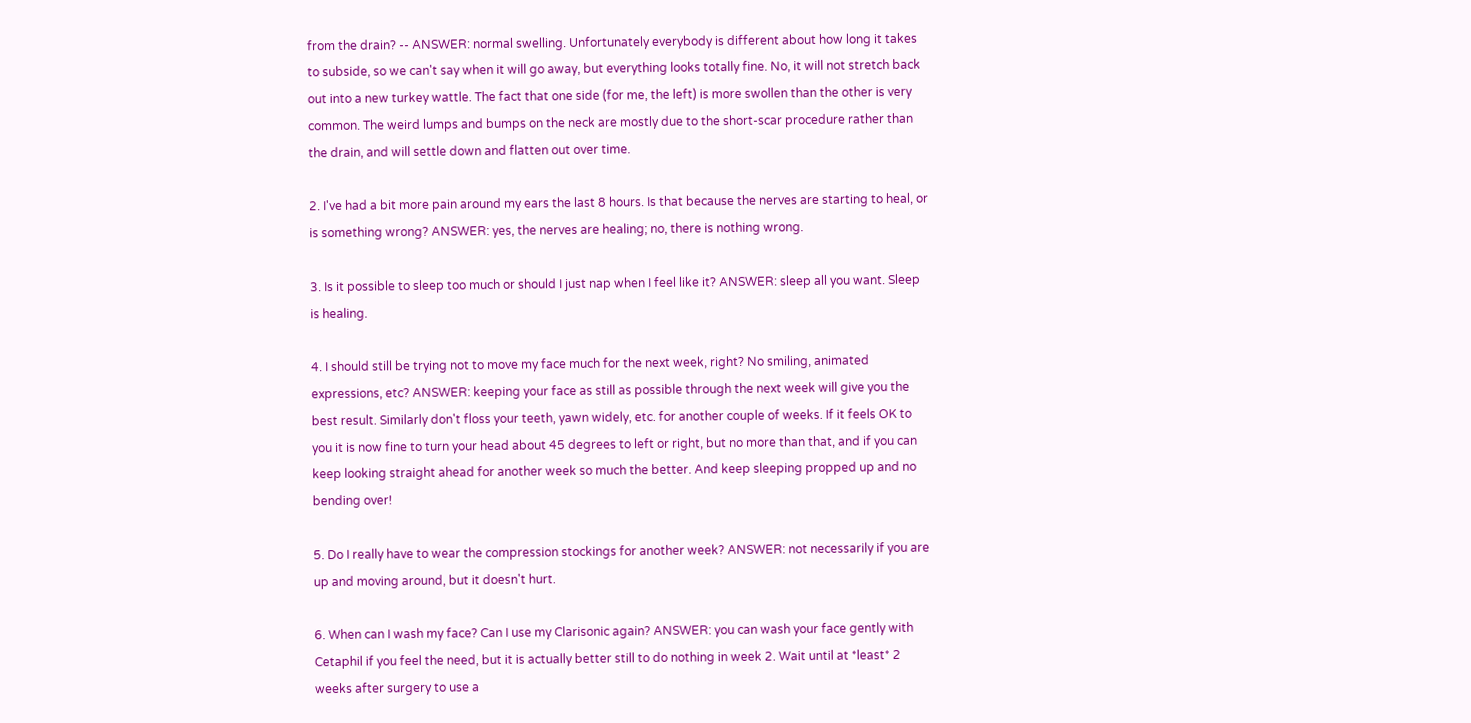from the drain? -- ANSWER: normal swelling. Unfortunately everybody is different about how long it takes to subside, so we can't say when it will go away, but everything looks totally fine. No, it will not stretch back out into a new turkey wattle. The fact that one side (for me, the left) is more swollen than the other is very common. The weird lumps and bumps on the neck are mostly due to the short-scar procedure rather than the drain, and will settle down and flatten out over time.

2. I've had a bit more pain around my ears the last 8 hours. Is that because the nerves are starting to heal, or is something wrong? ANSWER: yes, the nerves are healing; no, there is nothing wrong.

3. Is it possible to sleep too much or should I just nap when I feel like it? ANSWER: sleep all you want. Sleep is healing.

4. I should still be trying not to move my face much for the next week, right? No smiling, animated expressions, etc? ANSWER: keeping your face as still as possible through the next week will give you the best result. Similarly don't floss your teeth, yawn widely, etc. for another couple of weeks. If it feels OK to you it is now fine to turn your head about 45 degrees to left or right, but no more than that, and if you can keep looking straight ahead for another week so much the better. And keep sleeping propped up and no bending over!

5. Do I really have to wear the compression stockings for another week? ANSWER: not necessarily if you are up and moving around, but it doesn't hurt.

6. When can I wash my face? Can I use my Clarisonic again? ANSWER: you can wash your face gently with Cetaphil if you feel the need, but it is actually better still to do nothing in week 2. Wait until at *least* 2 weeks after surgery to use a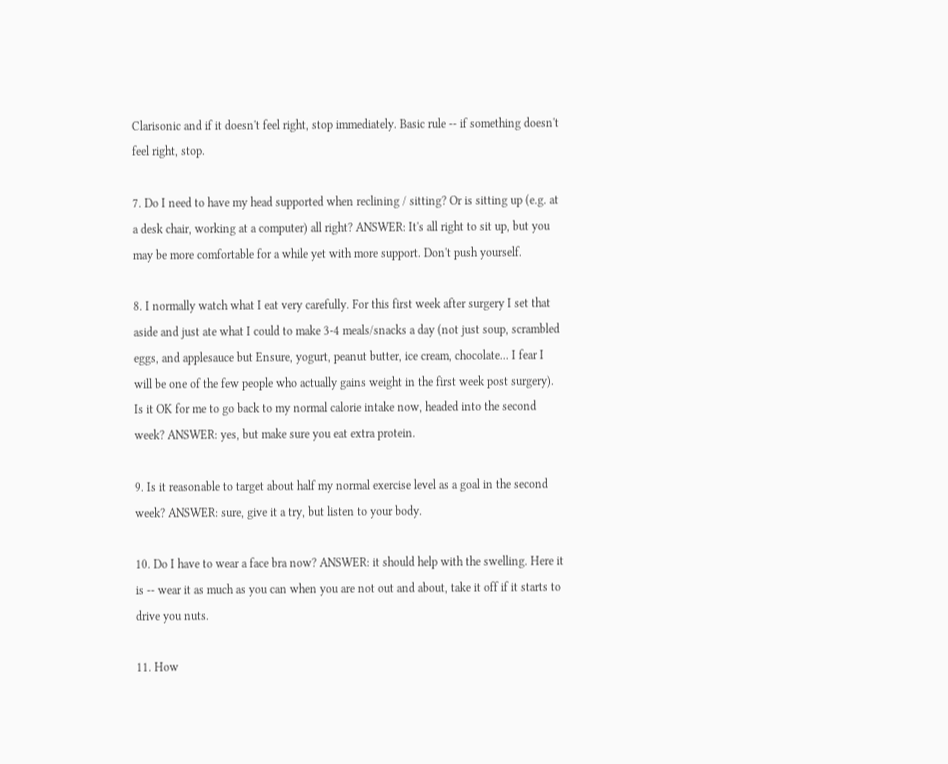Clarisonic and if it doesn't feel right, stop immediately. Basic rule -- if something doesn't feel right, stop.

7. Do I need to have my head supported when reclining / sitting? Or is sitting up (e.g. at a desk chair, working at a computer) all right? ANSWER: It's all right to sit up, but you may be more comfortable for a while yet with more support. Don't push yourself.

8. I normally watch what I eat very carefully. For this first week after surgery I set that aside and just ate what I could to make 3-4 meals/snacks a day (not just soup, scrambled eggs, and applesauce but Ensure, yogurt, peanut butter, ice cream, chocolate... I fear I will be one of the few people who actually gains weight in the first week post surgery). Is it OK for me to go back to my normal calorie intake now, headed into the second week? ANSWER: yes, but make sure you eat extra protein.

9. Is it reasonable to target about half my normal exercise level as a goal in the second week? ANSWER: sure, give it a try, but listen to your body.

10. Do I have to wear a face bra now? ANSWER: it should help with the swelling. Here it is -- wear it as much as you can when you are not out and about, take it off if it starts to drive you nuts.

11. How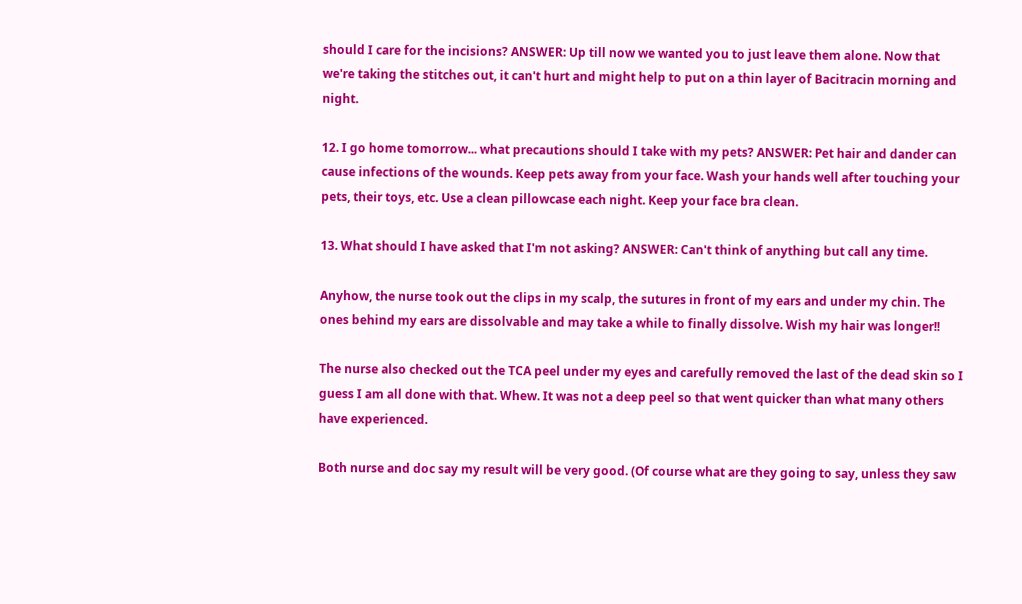should I care for the incisions? ANSWER: Up till now we wanted you to just leave them alone. Now that we're taking the stitches out, it can't hurt and might help to put on a thin layer of Bacitracin morning and night.

12. I go home tomorrow... what precautions should I take with my pets? ANSWER: Pet hair and dander can cause infections of the wounds. Keep pets away from your face. Wash your hands well after touching your pets, their toys, etc. Use a clean pillowcase each night. Keep your face bra clean.

13. What should I have asked that I'm not asking? ANSWER: Can't think of anything but call any time.

Anyhow, the nurse took out the clips in my scalp, the sutures in front of my ears and under my chin. The ones behind my ears are dissolvable and may take a while to finally dissolve. Wish my hair was longer!!

The nurse also checked out the TCA peel under my eyes and carefully removed the last of the dead skin so I guess I am all done with that. Whew. It was not a deep peel so that went quicker than what many others have experienced.

Both nurse and doc say my result will be very good. (Of course what are they going to say, unless they saw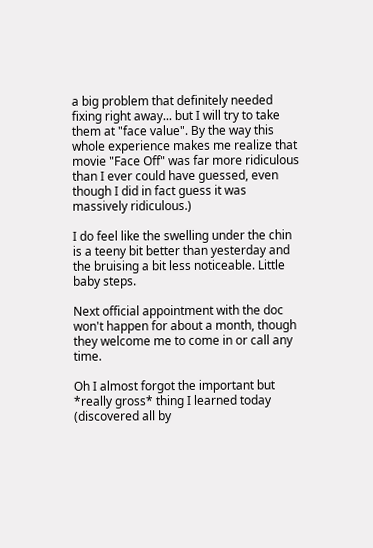a big problem that definitely needed fixing right away... but I will try to take them at "face value". By the way this whole experience makes me realize that movie "Face Off" was far more ridiculous than I ever could have guessed, even though I did in fact guess it was massively ridiculous.)

I do feel like the swelling under the chin is a teeny bit better than yesterday and the bruising a bit less noticeable. Little baby steps.

Next official appointment with the doc won't happen for about a month, though they welcome me to come in or call any time.

Oh I almost forgot the important but *really gross* thing I learned today (discovered all by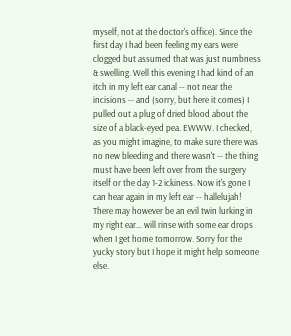myself, not at the doctor's office). Since the first day I had been feeling my ears were clogged but assumed that was just numbness & swelling. Well this evening I had kind of an itch in my left ear canal -- not near the incisions -- and (sorry, but here it comes) I pulled out a plug of dried blood about the size of a black-eyed pea. EWWW. I checked, as you might imagine, to make sure there was no new bleeding and there wasn't -- the thing must have been left over from the surgery itself or the day 1-2 ickiness. Now it's gone I can hear again in my left ear -- hallelujah! There may however be an evil twin lurking in my right ear... will rinse with some ear drops when I get home tomorrow. Sorry for the yucky story but I hope it might help someone else.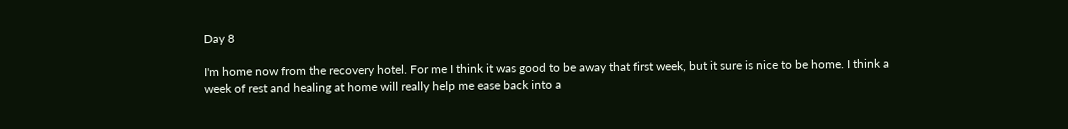Day 8

I'm home now from the recovery hotel. For me I think it was good to be away that first week, but it sure is nice to be home. I think a week of rest and healing at home will really help me ease back into a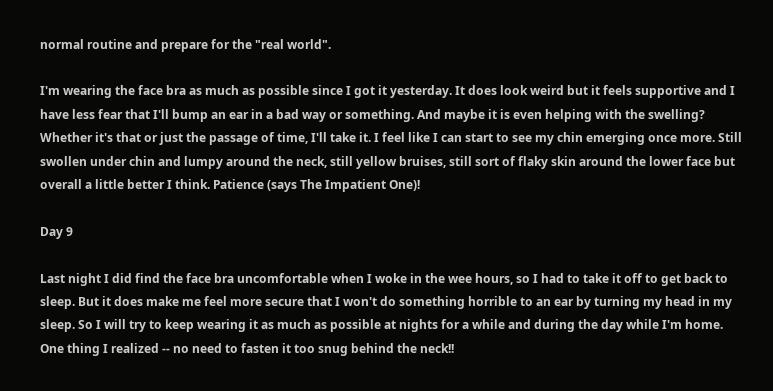normal routine and prepare for the "real world".

I'm wearing the face bra as much as possible since I got it yesterday. It does look weird but it feels supportive and I have less fear that I'll bump an ear in a bad way or something. And maybe it is even helping with the swelling? Whether it's that or just the passage of time, I'll take it. I feel like I can start to see my chin emerging once more. Still swollen under chin and lumpy around the neck, still yellow bruises, still sort of flaky skin around the lower face but overall a little better I think. Patience (says The Impatient One)!

Day 9

Last night I did find the face bra uncomfortable when I woke in the wee hours, so I had to take it off to get back to sleep. But it does make me feel more secure that I won't do something horrible to an ear by turning my head in my sleep. So I will try to keep wearing it as much as possible at nights for a while and during the day while I'm home. One thing I realized -- no need to fasten it too snug behind the neck!!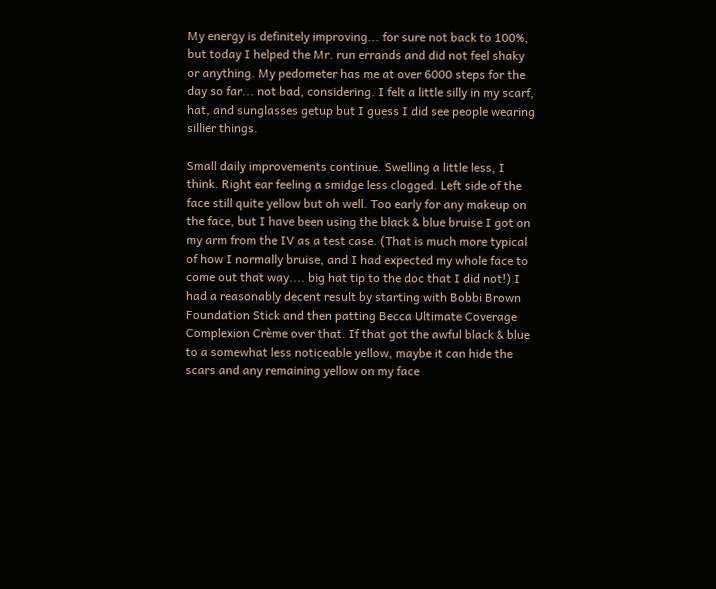My energy is definitely improving... for sure not back to 100%, but today I helped the Mr. run errands and did not feel shaky or anything. My pedometer has me at over 6000 steps for the day so far... not bad, considering. I felt a little silly in my scarf, hat, and sunglasses getup but I guess I did see people wearing sillier things.

Small daily improvements continue. Swelling a little less, I think. Right ear feeling a smidge less clogged. Left side of the face still quite yellow but oh well. Too early for any makeup on the face, but I have been using the black & blue bruise I got on my arm from the IV as a test case. (That is much more typical of how I normally bruise, and I had expected my whole face to come out that way.... big hat tip to the doc that I did not!) I had a reasonably decent result by starting with Bobbi Brown Foundation Stick and then patting Becca Ultimate Coverage Complexion Crème over that. If that got the awful black & blue to a somewhat less noticeable yellow, maybe it can hide the scars and any remaining yellow on my face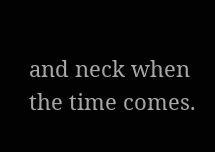and neck when the time comes.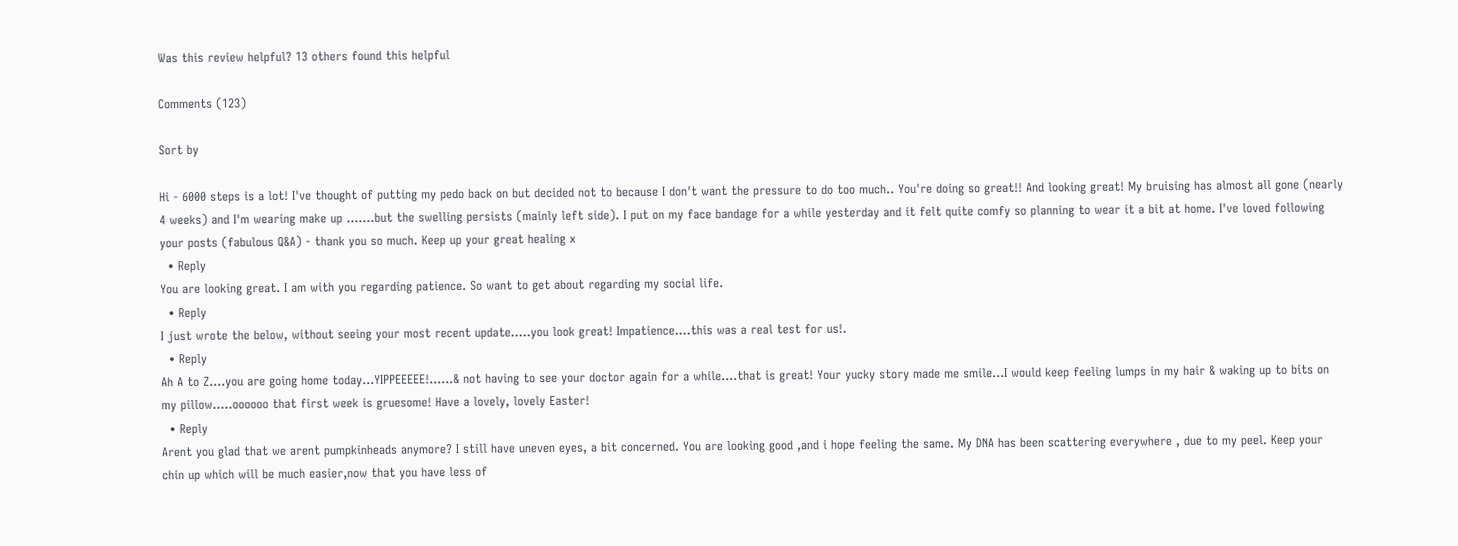Was this review helpful? 13 others found this helpful

Comments (123)

Sort by

Hi - 6000 steps is a lot! I've thought of putting my pedo back on but decided not to because I don't want the pressure to do too much.. You're doing so great!! And looking great! My bruising has almost all gone (nearly 4 weeks) and I'm wearing make up .......but the swelling persists (mainly left side). I put on my face bandage for a while yesterday and it felt quite comfy so planning to wear it a bit at home. I've loved following your posts (fabulous Q&A) - thank you so much. Keep up your great healing x
  • Reply
You are looking great. I am with you regarding patience. So want to get about regarding my social life.
  • Reply
I just wrote the below, without seeing your most recent update.....you look great! Impatience....this was a real test for us!.
  • Reply
Ah A to Z....you are going home today...YIPPEEEEE!......& not having to see your doctor again for a while....that is great! Your yucky story made me smile...I would keep feeling lumps in my hair & waking up to bits on my pillow.....oooooo that first week is gruesome! Have a lovely, lovely Easter!
  • Reply
Arent you glad that we arent pumpkinheads anymore? I still have uneven eyes, a bit concerned. You are looking good ,and i hope feeling the same. My DNA has been scattering everywhere , due to my peel. Keep your chin up which will be much easier,now that you have less of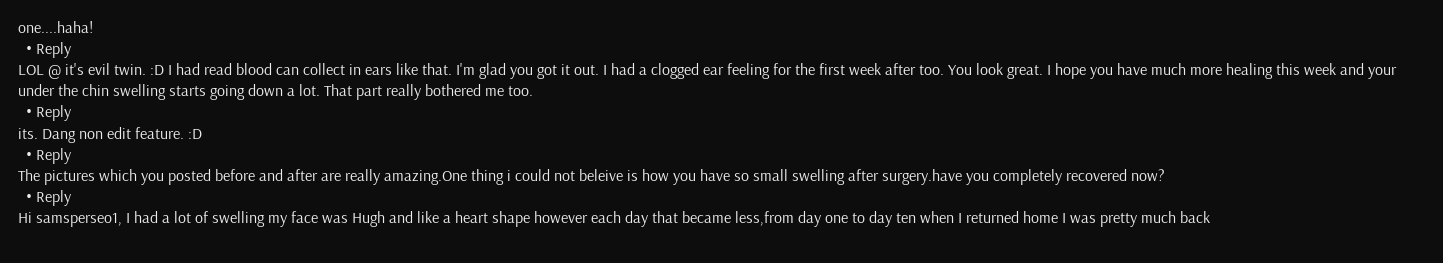one....haha!
  • Reply
LOL @ it's evil twin. :D I had read blood can collect in ears like that. I'm glad you got it out. I had a clogged ear feeling for the first week after too. You look great. I hope you have much more healing this week and your under the chin swelling starts going down a lot. That part really bothered me too.
  • Reply
its. Dang non edit feature. :D
  • Reply
The pictures which you posted before and after are really amazing.One thing i could not beleive is how you have so small swelling after surgery.have you completely recovered now?
  • Reply
Hi samsperseo1, I had a lot of swelling my face was Hugh and like a heart shape however each day that became less,from day one to day ten when I returned home I was pretty much back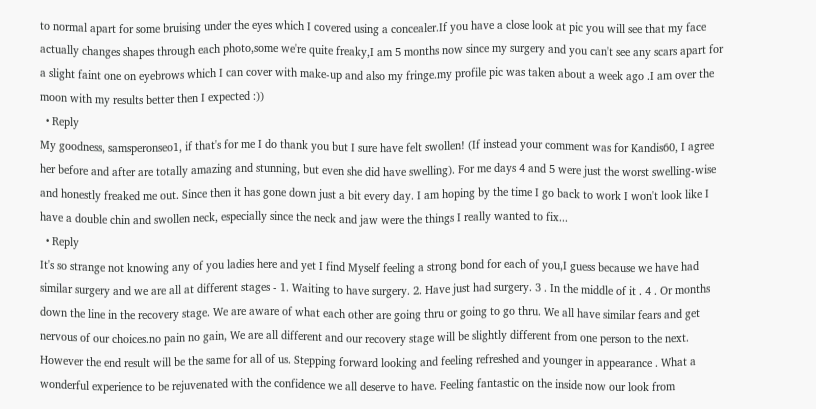to normal apart for some bruising under the eyes which I covered using a concealer.If you have a close look at pic you will see that my face actually changes shapes through each photo,some we're quite freaky,I am 5 months now since my surgery and you can't see any scars apart for a slight faint one on eyebrows which I can cover with make-up and also my fringe.my profile pic was taken about a week ago .I am over the moon with my results better then I expected :))
  • Reply
My goodness, samsperonseo1, if that's for me I do thank you but I sure have felt swollen! (If instead your comment was for Kandis60, I agree her before and after are totally amazing and stunning, but even she did have swelling). For me days 4 and 5 were just the worst swelling-wise and honestly freaked me out. Since then it has gone down just a bit every day. I am hoping by the time I go back to work I won't look like I have a double chin and swollen neck, especially since the neck and jaw were the things I really wanted to fix...
  • Reply
It's so strange not knowing any of you ladies here and yet I find Myself feeling a strong bond for each of you,I guess because we have had similar surgery and we are all at different stages - 1. Waiting to have surgery. 2. Have just had surgery. 3 . In the middle of it . 4 . Or months down the line in the recovery stage. We are aware of what each other are going thru or going to go thru. We all have similar fears and get nervous of our choices.no pain no gain, We are all different and our recovery stage will be slightly different from one person to the next. However the end result will be the same for all of us. Stepping forward looking and feeling refreshed and younger in appearance . What a wonderful experience to be rejuvenated with the confidence we all deserve to have. Feeling fantastic on the inside now our look from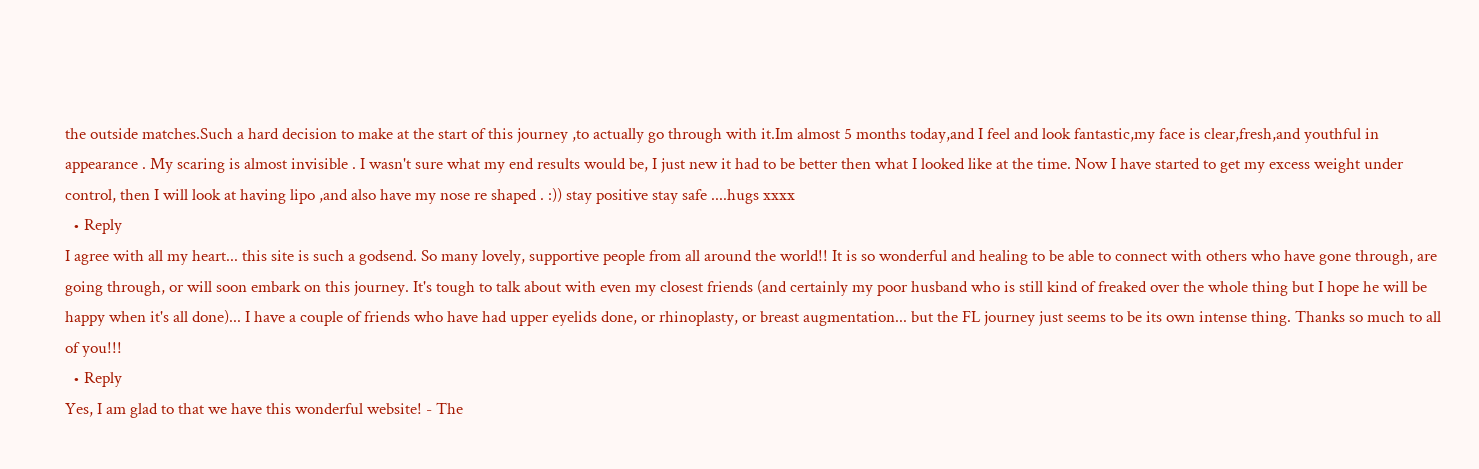the outside matches.Such a hard decision to make at the start of this journey ,to actually go through with it.Im almost 5 months today,and I feel and look fantastic,my face is clear,fresh,and youthful in appearance . My scaring is almost invisible . I wasn't sure what my end results would be, I just new it had to be better then what I looked like at the time. Now I have started to get my excess weight under control, then I will look at having lipo ,and also have my nose re shaped . :)) stay positive stay safe ....hugs xxxx
  • Reply
I agree with all my heart... this site is such a godsend. So many lovely, supportive people from all around the world!! It is so wonderful and healing to be able to connect with others who have gone through, are going through, or will soon embark on this journey. It's tough to talk about with even my closest friends (and certainly my poor husband who is still kind of freaked over the whole thing but I hope he will be happy when it's all done)... I have a couple of friends who have had upper eyelids done, or rhinoplasty, or breast augmentation... but the FL journey just seems to be its own intense thing. Thanks so much to all of you!!!
  • Reply
Yes, I am glad to that we have this wonderful website! - The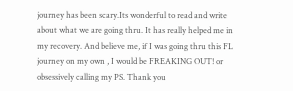journey has been scary.Its wonderful to read and write about what we are going thru. It has really helped me in my recovery. And believe me, if I was going thru this FL journey on my own , I would be FREAKING OUT! or obsessively calling my PS. Thank you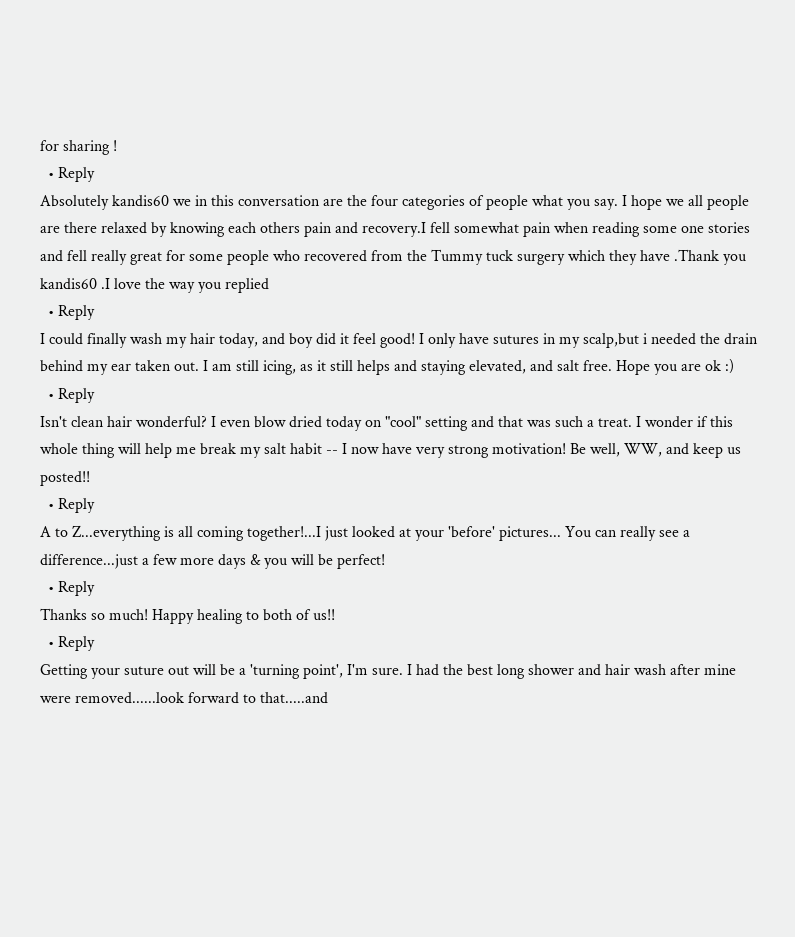for sharing !
  • Reply
Absolutely kandis60 we in this conversation are the four categories of people what you say. I hope we all people are there relaxed by knowing each others pain and recovery.I fell somewhat pain when reading some one stories and fell really great for some people who recovered from the Tummy tuck surgery which they have .Thank you kandis60 .I love the way you replied
  • Reply
I could finally wash my hair today, and boy did it feel good! I only have sutures in my scalp,but i needed the drain behind my ear taken out. I am still icing, as it still helps and staying elevated, and salt free. Hope you are ok :)
  • Reply
Isn't clean hair wonderful? I even blow dried today on "cool" setting and that was such a treat. I wonder if this whole thing will help me break my salt habit -- I now have very strong motivation! Be well, WW, and keep us posted!!
  • Reply
A to Z...everything is all coming together!...I just looked at your 'before' pictures... You can really see a difference...just a few more days & you will be perfect!
  • Reply
Thanks so much! Happy healing to both of us!!
  • Reply
Getting your suture out will be a 'turning point', I'm sure. I had the best long shower and hair wash after mine were removed......look forward to that.....and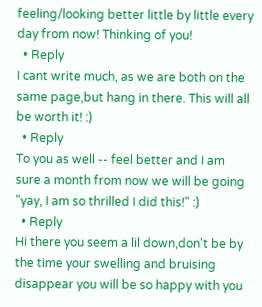feeling/looking better little by little every day from now! Thinking of you!
  • Reply
I cant write much, as we are both on the same page,but hang in there. This will all be worth it! :)
  • Reply
To you as well -- feel better and I am sure a month from now we will be going "yay, I am so thrilled I did this!" :)
  • Reply
Hi there you seem a lil down,don't be by the time your swelling and bruising disappear you will be so happy with you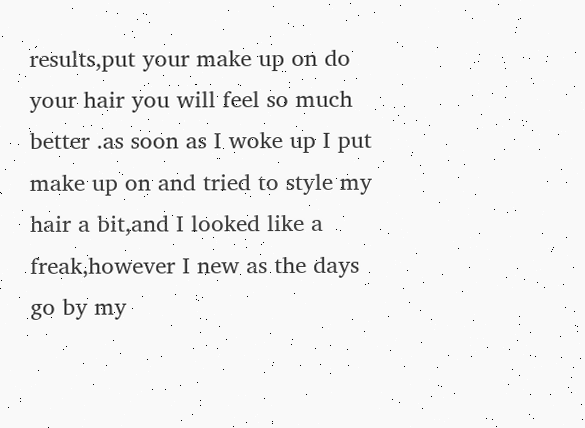results,put your make up on do your hair you will feel so much better .as soon as I woke up I put make up on and tried to style my hair a bit,and I looked like a freak,however I new as the days go by my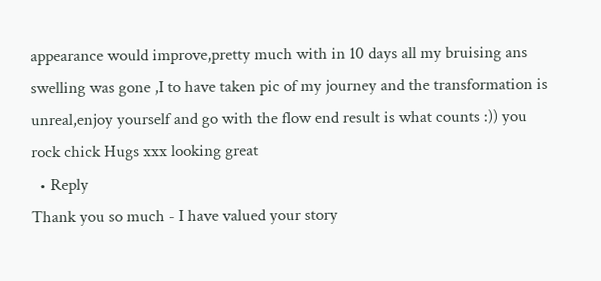appearance would improve,pretty much with in 10 days all my bruising ans swelling was gone ,I to have taken pic of my journey and the transformation is unreal,enjoy yourself and go with the flow end result is what counts :)) you rock chick Hugs xxx looking great
  • Reply
Thank you so much - I have valued your story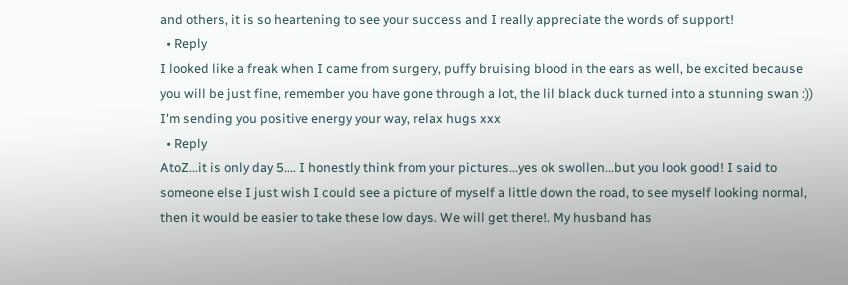and others, it is so heartening to see your success and I really appreciate the words of support!
  • Reply
I looked like a freak when I came from surgery, puffy bruising blood in the ears as well, be excited because you will be just fine, remember you have gone through a lot, the lil black duck turned into a stunning swan :)) I'm sending you positive energy your way, relax hugs xxx
  • Reply
AtoZ...it is only day 5.... I honestly think from your pictures...yes ok swollen...but you look good! I said to someone else I just wish I could see a picture of myself a little down the road, to see myself looking normal, then it would be easier to take these low days. We will get there!. My husband has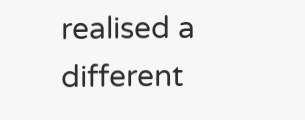realised a different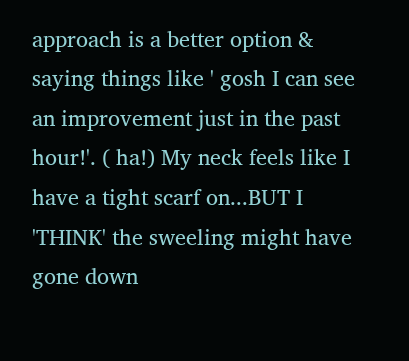approach is a better option & saying things like ' gosh I can see an improvement just in the past hour!'. ( ha!) My neck feels like I have a tight scarf on...BUT I 'THINK' the sweeling might have gone down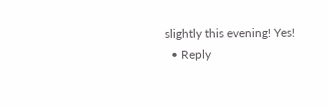slightly this evening! Yes!
  • Reply